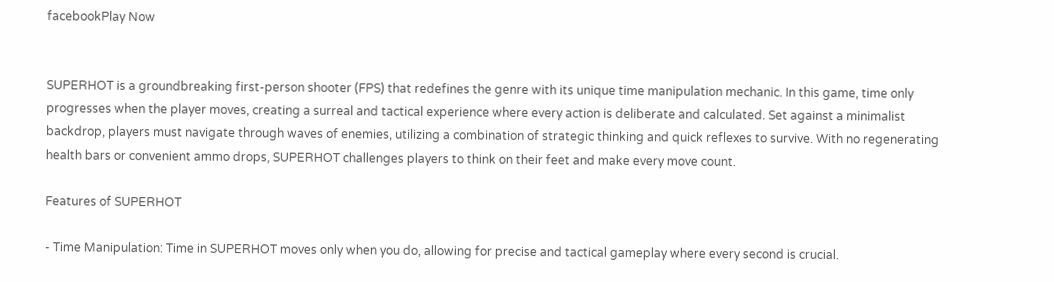facebookPlay Now


SUPERHOT is a groundbreaking first-person shooter (FPS) that redefines the genre with its unique time manipulation mechanic. In this game, time only progresses when the player moves, creating a surreal and tactical experience where every action is deliberate and calculated. Set against a minimalist backdrop, players must navigate through waves of enemies, utilizing a combination of strategic thinking and quick reflexes to survive. With no regenerating health bars or convenient ammo drops, SUPERHOT challenges players to think on their feet and make every move count.

Features of SUPERHOT

- Time Manipulation: Time in SUPERHOT moves only when you do, allowing for precise and tactical gameplay where every second is crucial.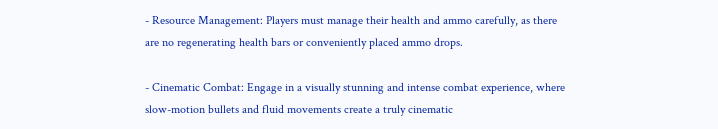- Resource Management: Players must manage their health and ammo carefully, as there are no regenerating health bars or conveniently placed ammo drops.

- Cinematic Combat: Engage in a visually stunning and intense combat experience, where slow-motion bullets and fluid movements create a truly cinematic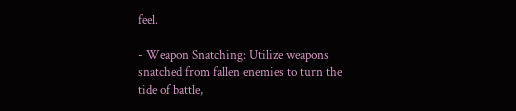feel.

- Weapon Snatching: Utilize weapons snatched from fallen enemies to turn the tide of battle,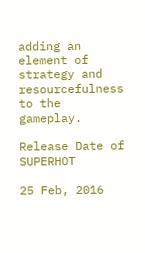adding an element of strategy and resourcefulness to the gameplay.

Release Date of SUPERHOT

25 Feb, 2016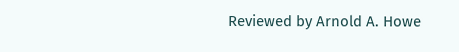Reviewed by Arnold A. Howe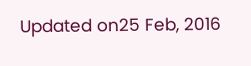Updated on25 Feb, 2016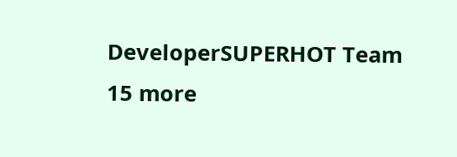DeveloperSUPERHOT Team
15 more